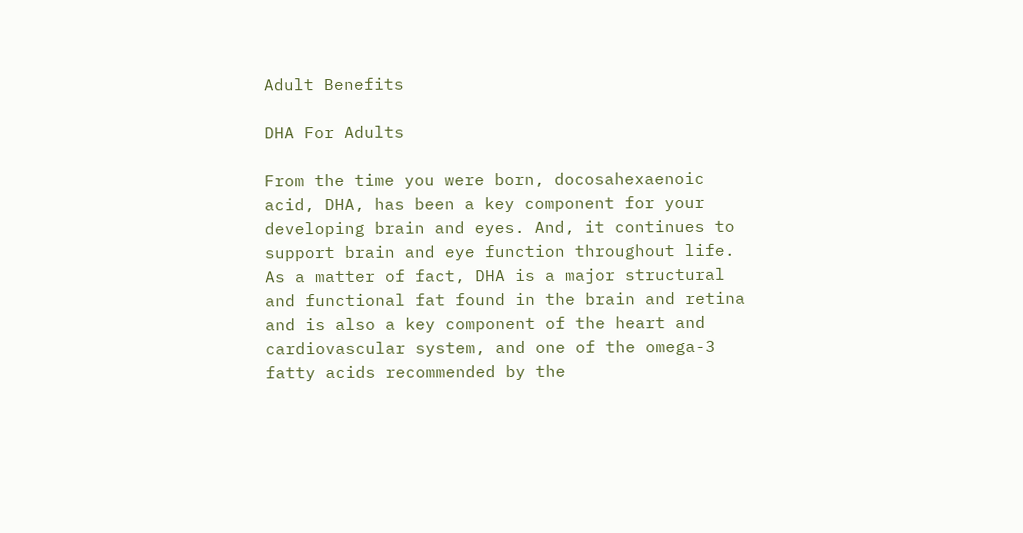Adult Benefits

DHA For Adults

From the time you were born, docosahexaenoic acid, DHA, has been a key component for your developing brain and eyes. And, it continues to support brain and eye function throughout life. As a matter of fact, DHA is a major structural and functional fat found in the brain and retina and is also a key component of the heart and cardiovascular system, and one of the omega-3 fatty acids recommended by the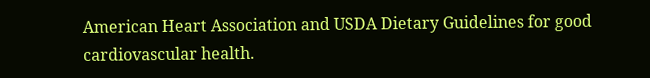American Heart Association and USDA Dietary Guidelines for good cardiovascular health.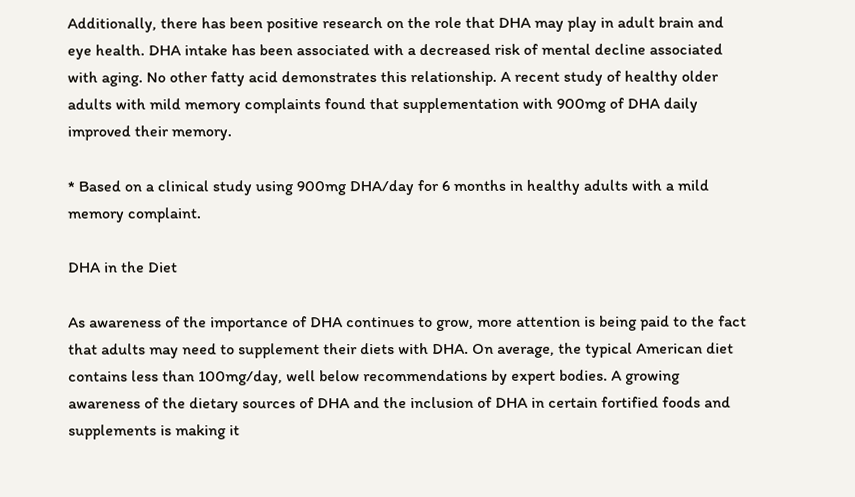Additionally, there has been positive research on the role that DHA may play in adult brain and eye health. DHA intake has been associated with a decreased risk of mental decline associated with aging. No other fatty acid demonstrates this relationship. A recent study of healthy older adults with mild memory complaints found that supplementation with 900mg of DHA daily improved their memory.

* Based on a clinical study using 900mg DHA/day for 6 months in healthy adults with a mild memory complaint.

DHA in the Diet

As awareness of the importance of DHA continues to grow, more attention is being paid to the fact that adults may need to supplement their diets with DHA. On average, the typical American diet contains less than 100mg/day, well below recommendations by expert bodies. A growing awareness of the dietary sources of DHA and the inclusion of DHA in certain fortified foods and supplements is making it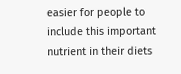easier for people to include this important nutrient in their diets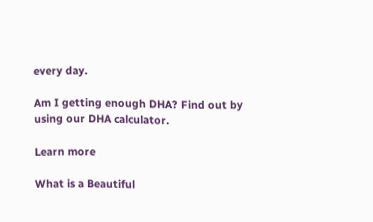every day.

Am I getting enough DHA? Find out by using our DHA calculator.

Learn more

What is a Beautiful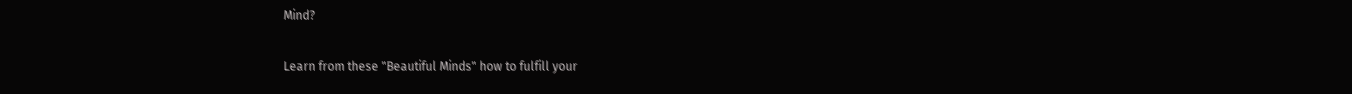Mind?

Learn from these "Beautiful Minds" how to fulfill your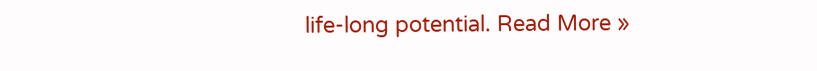life-long potential. Read More »